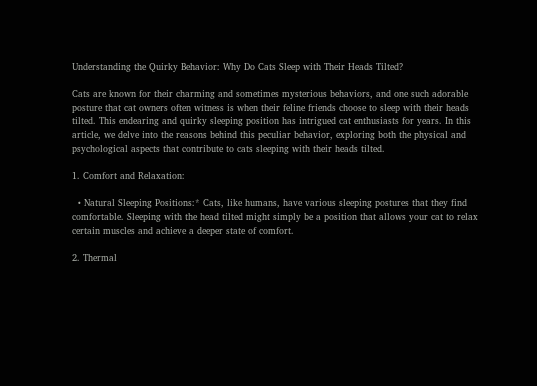Understanding the Quirky Behavior: Why Do Cats Sleep with Their Heads Tilted?

Cats are known for their charming and sometimes mysterious behaviors, and one such adorable posture that cat owners often witness is when their feline friends choose to sleep with their heads tilted. This endearing and quirky sleeping position has intrigued cat enthusiasts for years. In this article, we delve into the reasons behind this peculiar behavior, exploring both the physical and psychological aspects that contribute to cats sleeping with their heads tilted.

1. Comfort and Relaxation:

  • Natural Sleeping Positions:* Cats, like humans, have various sleeping postures that they find comfortable. Sleeping with the head tilted might simply be a position that allows your cat to relax certain muscles and achieve a deeper state of comfort.

2. Thermal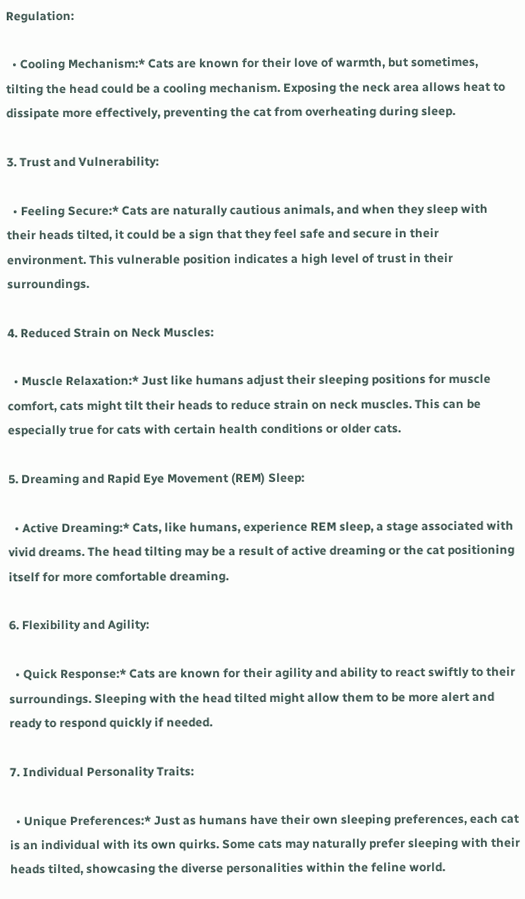Regulation:

  • Cooling Mechanism:* Cats are known for their love of warmth, but sometimes, tilting the head could be a cooling mechanism. Exposing the neck area allows heat to dissipate more effectively, preventing the cat from overheating during sleep.

3. Trust and Vulnerability:

  • Feeling Secure:* Cats are naturally cautious animals, and when they sleep with their heads tilted, it could be a sign that they feel safe and secure in their environment. This vulnerable position indicates a high level of trust in their surroundings.

4. Reduced Strain on Neck Muscles:

  • Muscle Relaxation:* Just like humans adjust their sleeping positions for muscle comfort, cats might tilt their heads to reduce strain on neck muscles. This can be especially true for cats with certain health conditions or older cats.

5. Dreaming and Rapid Eye Movement (REM) Sleep:

  • Active Dreaming:* Cats, like humans, experience REM sleep, a stage associated with vivid dreams. The head tilting may be a result of active dreaming or the cat positioning itself for more comfortable dreaming.

6. Flexibility and Agility:

  • Quick Response:* Cats are known for their agility and ability to react swiftly to their surroundings. Sleeping with the head tilted might allow them to be more alert and ready to respond quickly if needed.

7. Individual Personality Traits:

  • Unique Preferences:* Just as humans have their own sleeping preferences, each cat is an individual with its own quirks. Some cats may naturally prefer sleeping with their heads tilted, showcasing the diverse personalities within the feline world.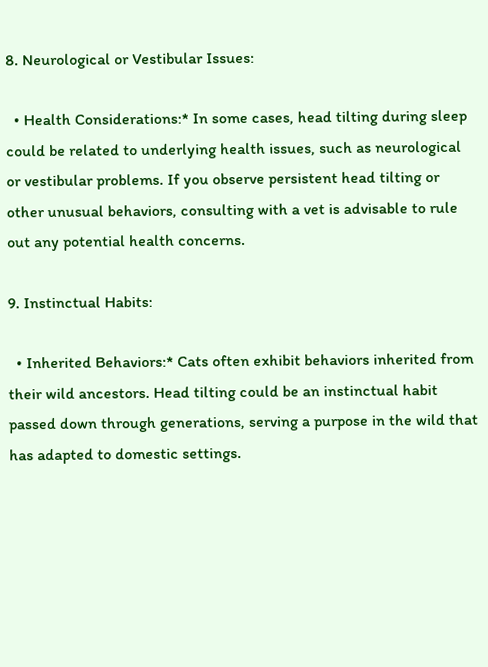8. Neurological or Vestibular Issues:

  • Health Considerations:* In some cases, head tilting during sleep could be related to underlying health issues, such as neurological or vestibular problems. If you observe persistent head tilting or other unusual behaviors, consulting with a vet is advisable to rule out any potential health concerns.

9. Instinctual Habits:

  • Inherited Behaviors:* Cats often exhibit behaviors inherited from their wild ancestors. Head tilting could be an instinctual habit passed down through generations, serving a purpose in the wild that has adapted to domestic settings.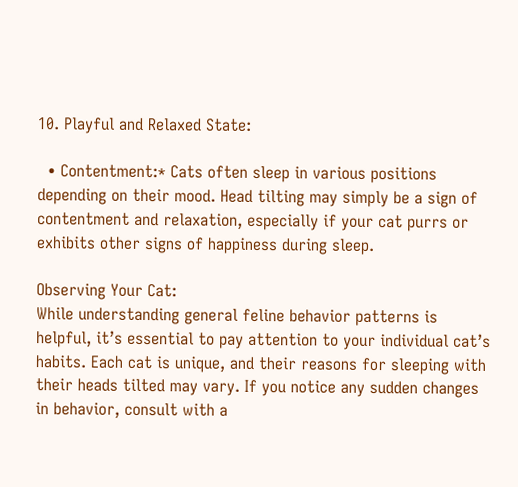10. Playful and Relaxed State:

  • Contentment:* Cats often sleep in various positions depending on their mood. Head tilting may simply be a sign of contentment and relaxation, especially if your cat purrs or exhibits other signs of happiness during sleep.

Observing Your Cat:
While understanding general feline behavior patterns is helpful, it’s essential to pay attention to your individual cat’s habits. Each cat is unique, and their reasons for sleeping with their heads tilted may vary. If you notice any sudden changes in behavior, consult with a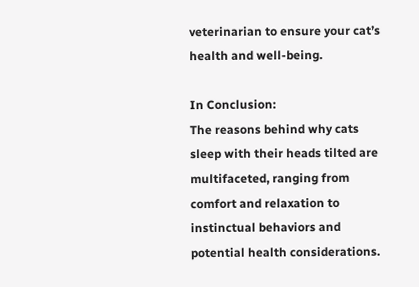veterinarian to ensure your cat’s health and well-being.

In Conclusion:
The reasons behind why cats sleep with their heads tilted are multifaceted, ranging from comfort and relaxation to instinctual behaviors and potential health considerations.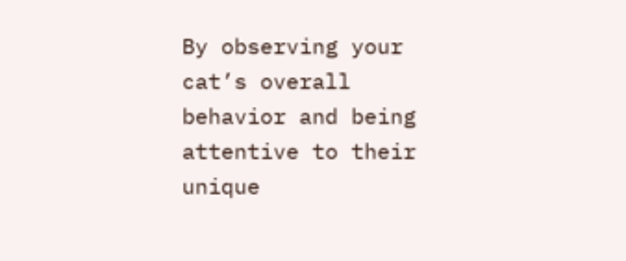By observing your cat’s overall behavior and being attentive to their unique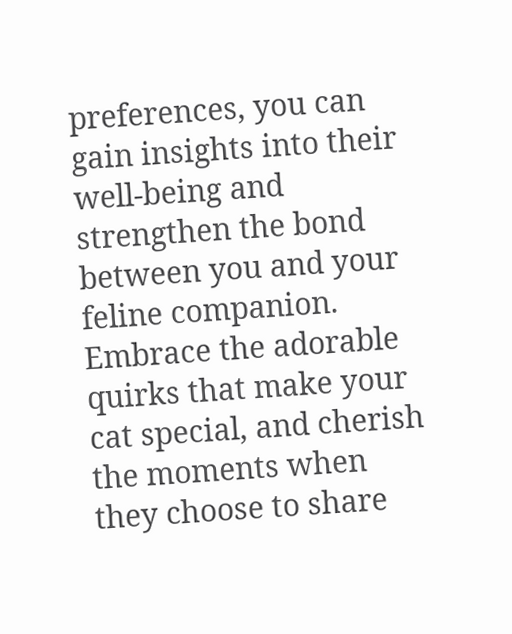preferences, you can gain insights into their well-being and strengthen the bond between you and your feline companion. Embrace the adorable quirks that make your cat special, and cherish the moments when they choose to share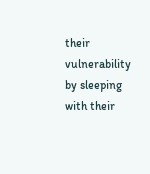their vulnerability by sleeping with their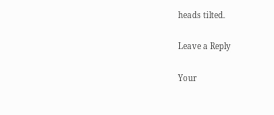heads tilted.

Leave a Reply

Your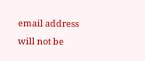email address will not be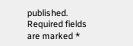published. Required fields are marked *